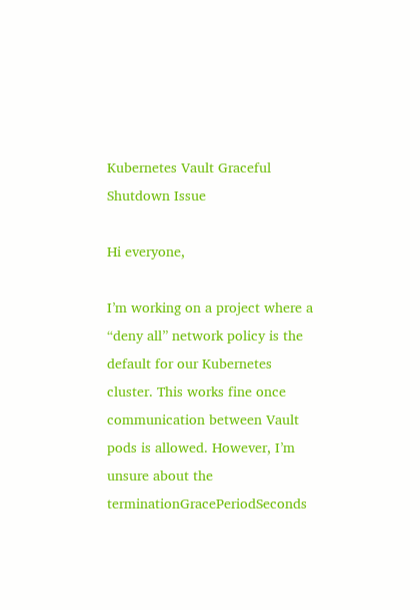Kubernetes Vault Graceful Shutdown Issue

Hi everyone,

I’m working on a project where a “deny all” network policy is the default for our Kubernetes cluster. This works fine once communication between Vault pods is allowed. However, I’m unsure about the terminationGracePeriodSeconds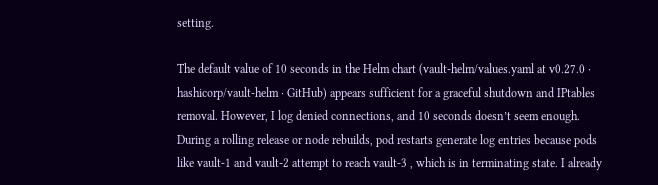setting.

The default value of 10 seconds in the Helm chart (vault-helm/values.yaml at v0.27.0 · hashicorp/vault-helm · GitHub) appears sufficient for a graceful shutdown and IPtables removal. However, I log denied connections, and 10 seconds doesn’t seem enough. During a rolling release or node rebuilds, pod restarts generate log entries because pods like vault-1 and vault-2 attempt to reach vault-3 , which is in terminating state. I already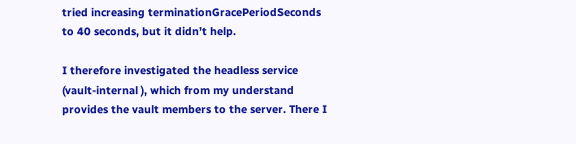tried increasing terminationGracePeriodSeconds to 40 seconds, but it didn’t help.

I therefore investigated the headless service (vault-internal ), which from my understand provides the vault members to the server. There I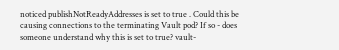noticed publishNotReadyAddresses is set to true . Could this be causing connections to the terminating Vault pod? If so - does someone understand why this is set to true? vault-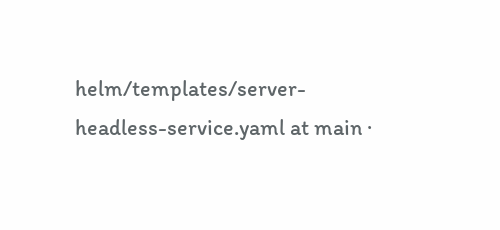helm/templates/server-headless-service.yaml at main ·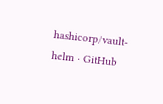hashicorp/vault-helm · GitHub